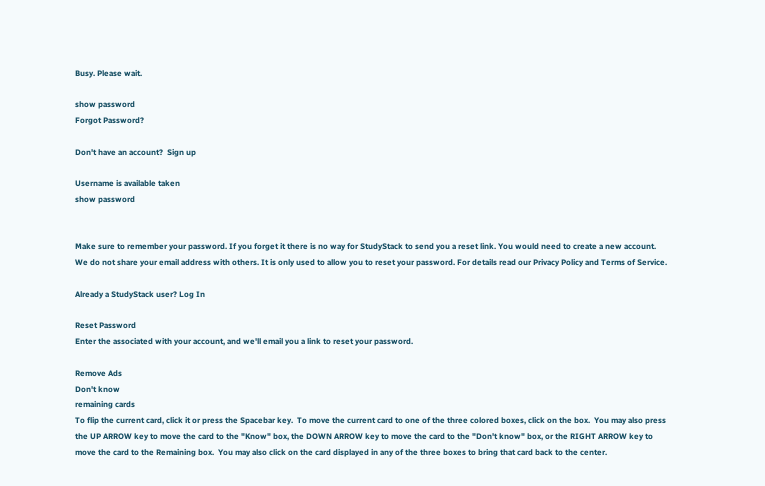Busy. Please wait.

show password
Forgot Password?

Don't have an account?  Sign up

Username is available taken
show password


Make sure to remember your password. If you forget it there is no way for StudyStack to send you a reset link. You would need to create a new account.
We do not share your email address with others. It is only used to allow you to reset your password. For details read our Privacy Policy and Terms of Service.

Already a StudyStack user? Log In

Reset Password
Enter the associated with your account, and we'll email you a link to reset your password.

Remove Ads
Don't know
remaining cards
To flip the current card, click it or press the Spacebar key.  To move the current card to one of the three colored boxes, click on the box.  You may also press the UP ARROW key to move the card to the "Know" box, the DOWN ARROW key to move the card to the "Don't know" box, or the RIGHT ARROW key to move the card to the Remaining box.  You may also click on the card displayed in any of the three boxes to bring that card back to the center.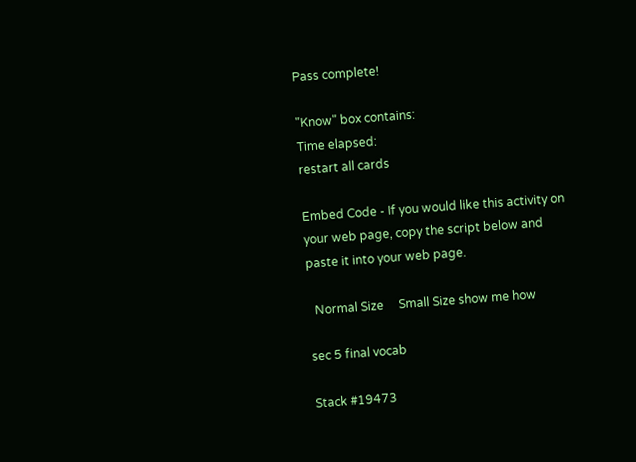Pass complete!

"Know" box contains:
Time elapsed:
restart all cards

Embed Code - If you would like this activity on your web page, copy the script below and paste it into your web page.

  Normal Size     Small Size show me how

sec 5 final vocab

Stack #19473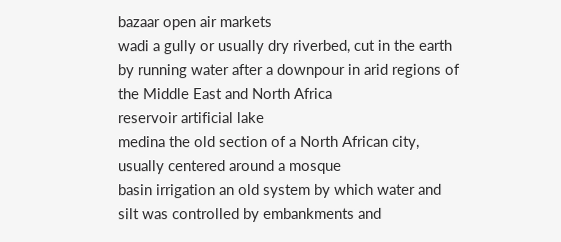bazaar open air markets
wadi a gully or usually dry riverbed, cut in the earth by running water after a downpour in arid regions of the Middle East and North Africa
reservoir artificial lake
medina the old section of a North African city, usually centered around a mosque
basin irrigation an old system by which water and silt was controlled by embankments and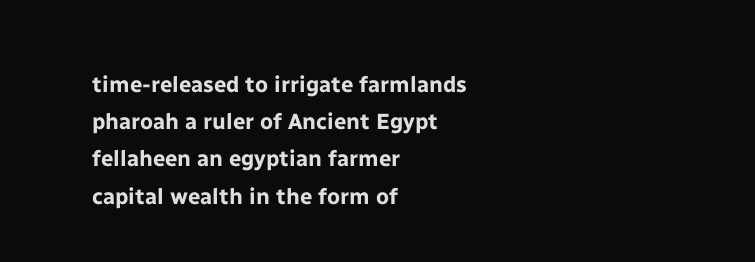time-released to irrigate farmlands
pharoah a ruler of Ancient Egypt
fellaheen an egyptian farmer
capital wealth in the form of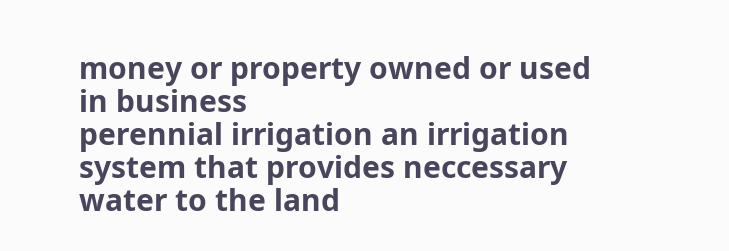money or property owned or used in business
perennial irrigation an irrigation system that provides neccessary water to the land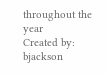throughout the year
Created by: bjackson